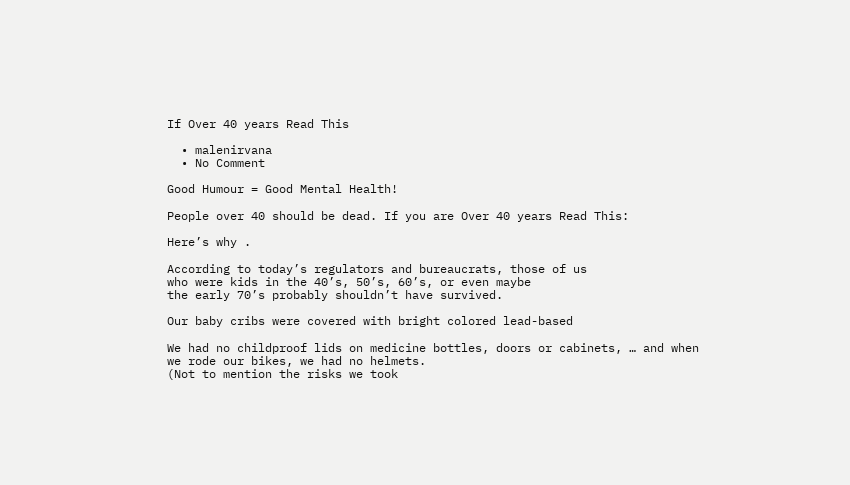If Over 40 years Read This

  • malenirvana
  • No Comment

Good Humour = Good Mental Health!

People over 40 should be dead. If you are Over 40 years Read This:

Here’s why .

According to today’s regulators and bureaucrats, those of us
who were kids in the 40’s, 50’s, 60’s, or even maybe
the early 70’s probably shouldn’t have survived.

Our baby cribs were covered with bright colored lead-based

We had no childproof lids on medicine bottles, doors or cabinets, … and when we rode our bikes, we had no helmets.
(Not to mention the risks we took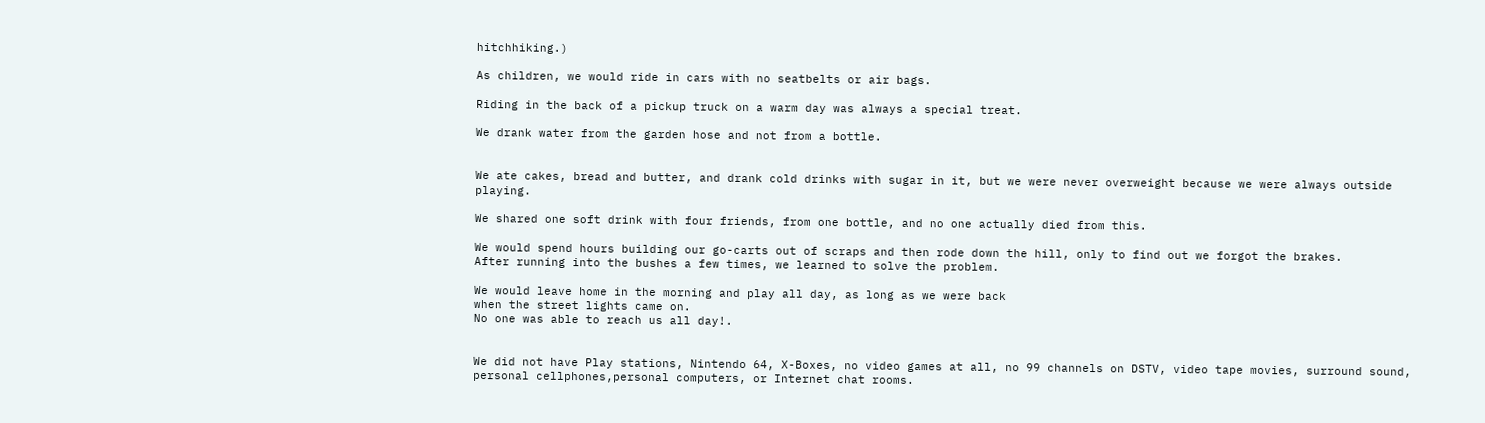hitchhiking.)

As children, we would ride in cars with no seatbelts or air bags.

Riding in the back of a pickup truck on a warm day was always a special treat.

We drank water from the garden hose and not from a bottle.


We ate cakes, bread and butter, and drank cold drinks with sugar in it, but we were never overweight because we were always outside playing.

We shared one soft drink with four friends, from one bottle, and no one actually died from this.

We would spend hours building our go-carts out of scraps and then rode down the hill, only to find out we forgot the brakes.
After running into the bushes a few times, we learned to solve the problem.

We would leave home in the morning and play all day, as long as we were back
when the street lights came on.
No one was able to reach us all day!.


We did not have Play stations, Nintendo 64, X-Boxes, no video games at all, no 99 channels on DSTV, video tape movies, surround sound, personal cellphones,personal computers, or Internet chat rooms.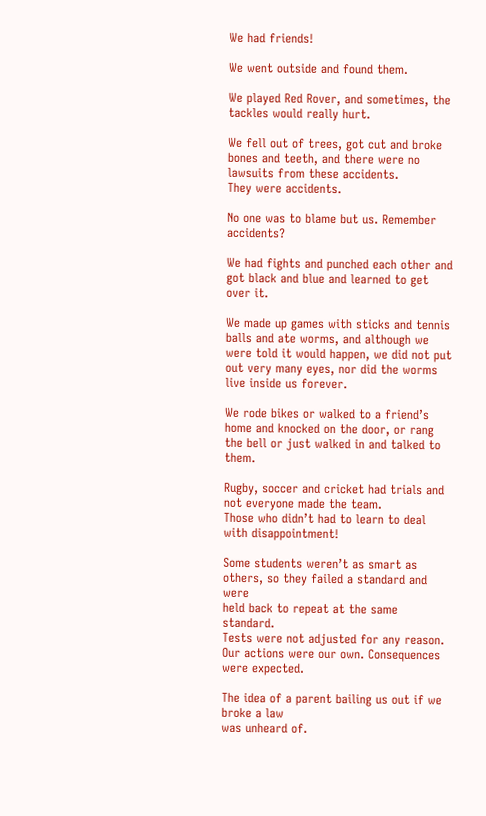We had friends!

We went outside and found them.

We played Red Rover, and sometimes, the tackles would really hurt.

We fell out of trees, got cut and broke bones and teeth, and there were no
lawsuits from these accidents.
They were accidents.

No one was to blame but us. Remember accidents?

We had fights and punched each other and got black and blue and learned to get over it.

We made up games with sticks and tennis balls and ate worms, and although we
were told it would happen, we did not put out very many eyes, nor did the worms live inside us forever.

We rode bikes or walked to a friend’s home and knocked on the door, or rang the bell or just walked in and talked to them.

Rugby, soccer and cricket had trials and not everyone made the team.
Those who didn’t had to learn to deal with disappointment!

Some students weren’t as smart as others, so they failed a standard and were
held back to repeat at the same standard.
Tests were not adjusted for any reason.
Our actions were our own. Consequences were expected.

The idea of a parent bailing us out if we broke a law
was unheard of.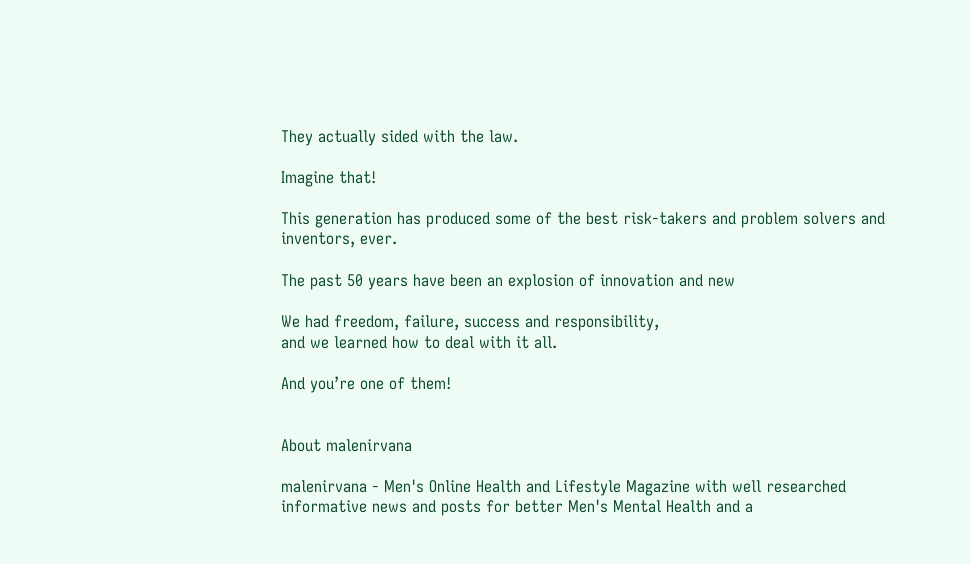They actually sided with the law.

Imagine that!

This generation has produced some of the best risk-takers and problem solvers and inventors, ever.

The past 50 years have been an explosion of innovation and new

We had freedom, failure, success and responsibility,
and we learned how to deal with it all.

And you’re one of them!


About malenirvana

malenirvana - Men's Online Health and Lifestyle Magazine with well researched informative news and posts for better Men's Mental Health and a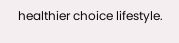healthier choice lifestyle.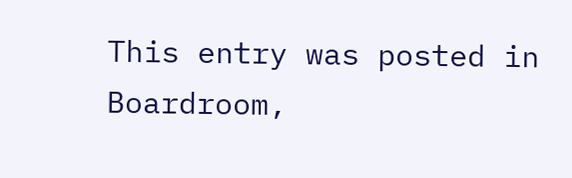This entry was posted in Boardroom,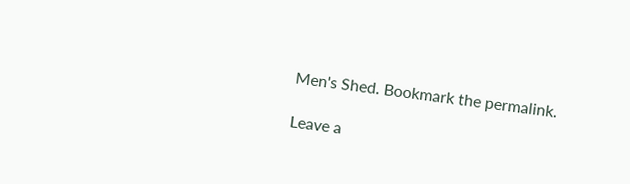Men's Shed. Bookmark the permalink.

Leave a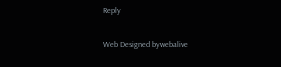Reply

Web Designed bywebalive